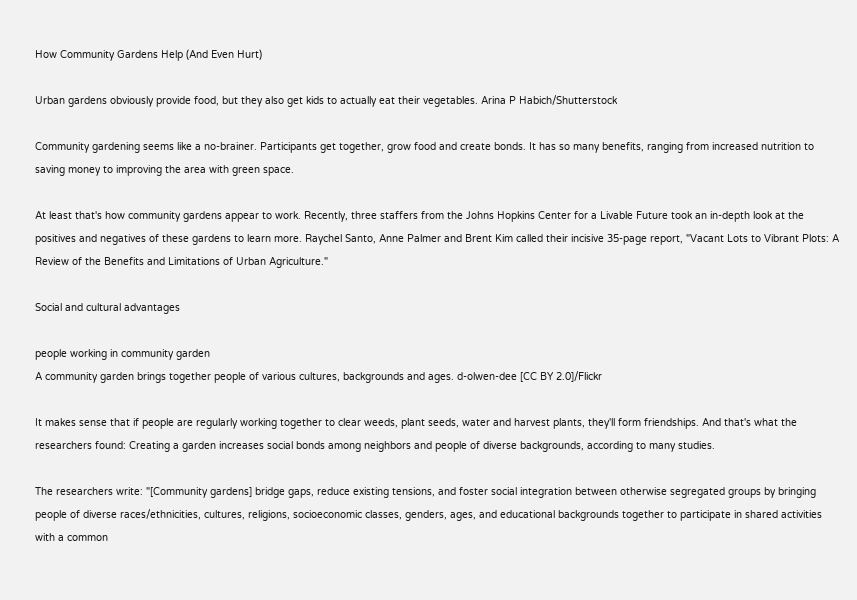How Community Gardens Help (And Even Hurt)

Urban gardens obviously provide food, but they also get kids to actually eat their vegetables. Arina P Habich/Shutterstock

Community gardening seems like a no-brainer. Participants get together, grow food and create bonds. It has so many benefits, ranging from increased nutrition to saving money to improving the area with green space.

At least that's how community gardens appear to work. Recently, three staffers from the Johns Hopkins Center for a Livable Future took an in-depth look at the positives and negatives of these gardens to learn more. Raychel Santo, Anne Palmer and Brent Kim called their incisive 35-page report, "Vacant Lots to Vibrant Plots: A Review of the Benefits and Limitations of Urban Agriculture."

Social and cultural advantages

people working in community garden
A community garden brings together people of various cultures, backgrounds and ages. d-olwen-dee [CC BY 2.0]/Flickr

It makes sense that if people are regularly working together to clear weeds, plant seeds, water and harvest plants, they'll form friendships. And that's what the researchers found: Creating a garden increases social bonds among neighbors and people of diverse backgrounds, according to many studies.

The researchers write: "[Community gardens] bridge gaps, reduce existing tensions, and foster social integration between otherwise segregated groups by bringing people of diverse races/ethnicities, cultures, religions, socioeconomic classes, genders, ages, and educational backgrounds together to participate in shared activities with a common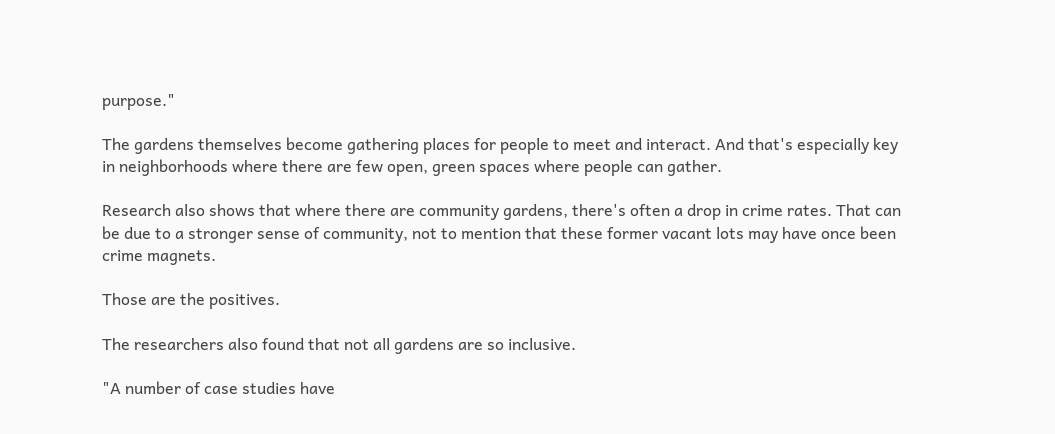purpose."

The gardens themselves become gathering places for people to meet and interact. And that's especially key in neighborhoods where there are few open, green spaces where people can gather.

Research also shows that where there are community gardens, there's often a drop in crime rates. That can be due to a stronger sense of community, not to mention that these former vacant lots may have once been crime magnets.

Those are the positives.

The researchers also found that not all gardens are so inclusive.

"A number of case studies have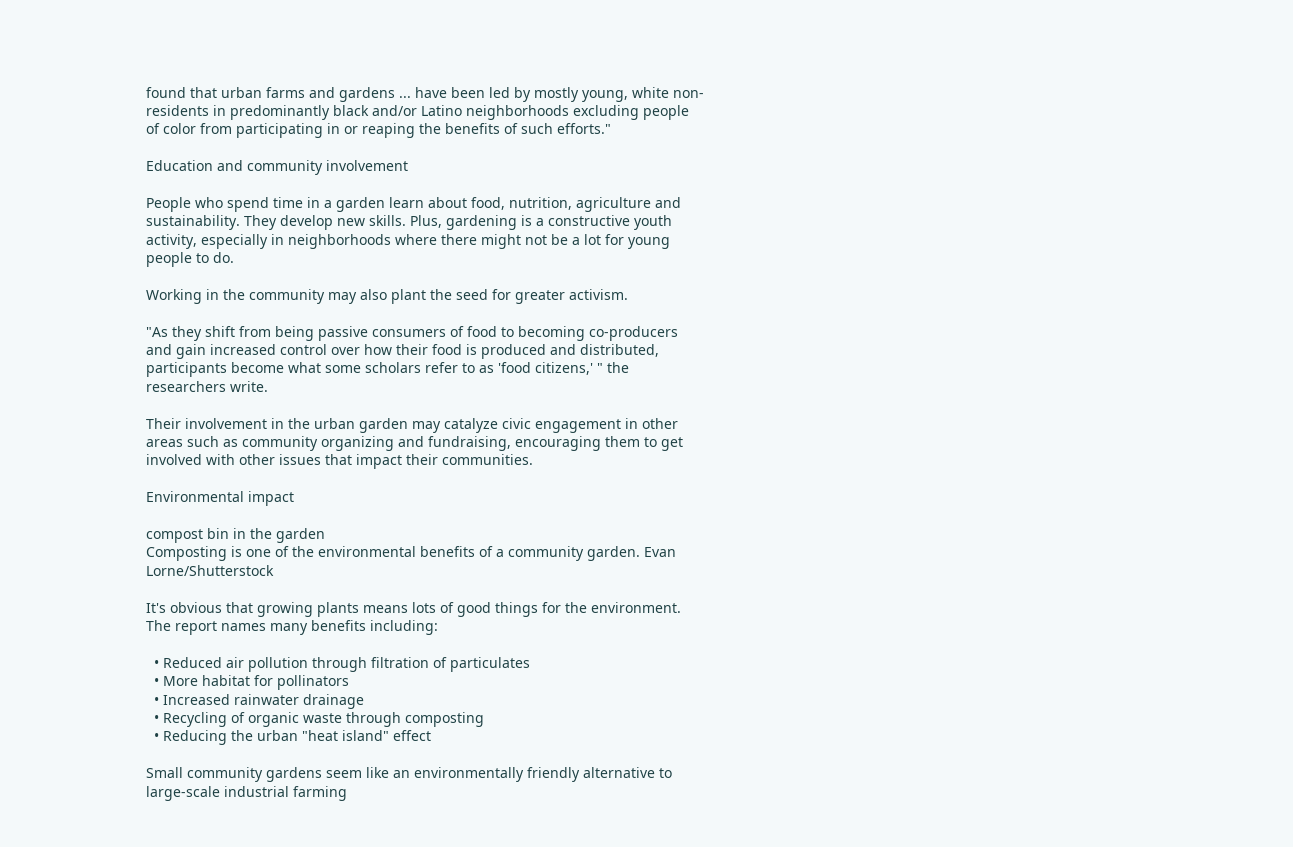found that urban farms and gardens ... have been led by mostly young, white non-residents in predominantly black and/or Latino neighborhoods excluding people of color from participating in or reaping the benefits of such efforts."

Education and community involvement

People who spend time in a garden learn about food, nutrition, agriculture and sustainability. They develop new skills. Plus, gardening is a constructive youth activity, especially in neighborhoods where there might not be a lot for young people to do.

Working in the community may also plant the seed for greater activism.

"As they shift from being passive consumers of food to becoming co-producers and gain increased control over how their food is produced and distributed, participants become what some scholars refer to as 'food citizens,' " the researchers write.

Their involvement in the urban garden may catalyze civic engagement in other areas such as community organizing and fundraising, encouraging them to get involved with other issues that impact their communities.

Environmental impact

compost bin in the garden
Composting is one of the environmental benefits of a community garden. Evan Lorne/Shutterstock

It's obvious that growing plants means lots of good things for the environment. The report names many benefits including:

  • Reduced air pollution through filtration of particulates
  • More habitat for pollinators
  • Increased rainwater drainage
  • Recycling of organic waste through composting
  • Reducing the urban "heat island" effect

Small community gardens seem like an environmentally friendly alternative to large-scale industrial farming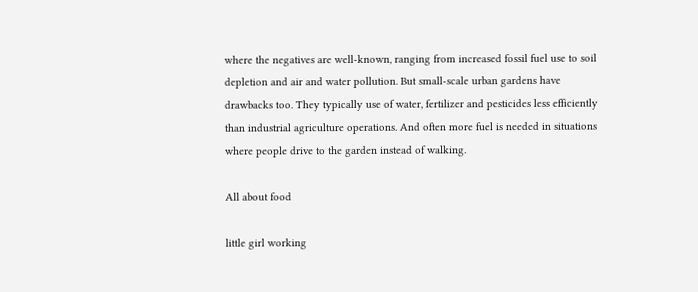where the negatives are well-known, ranging from increased fossil fuel use to soil depletion and air and water pollution. But small-scale urban gardens have drawbacks too. They typically use of water, fertilizer and pesticides less efficiently than industrial agriculture operations. And often more fuel is needed in situations where people drive to the garden instead of walking.

All about food

little girl working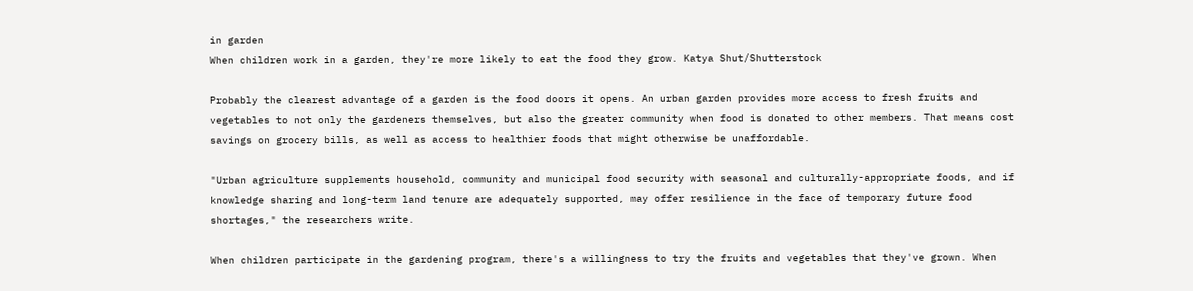in garden
When children work in a garden, they're more likely to eat the food they grow. Katya Shut/Shutterstock

Probably the clearest advantage of a garden is the food doors it opens. An urban garden provides more access to fresh fruits and vegetables to not only the gardeners themselves, but also the greater community when food is donated to other members. That means cost savings on grocery bills, as well as access to healthier foods that might otherwise be unaffordable.

"Urban agriculture supplements household, community and municipal food security with seasonal and culturally-appropriate foods, and if knowledge sharing and long-term land tenure are adequately supported, may offer resilience in the face of temporary future food shortages," the researchers write.

When children participate in the gardening program, there's a willingness to try the fruits and vegetables that they've grown. When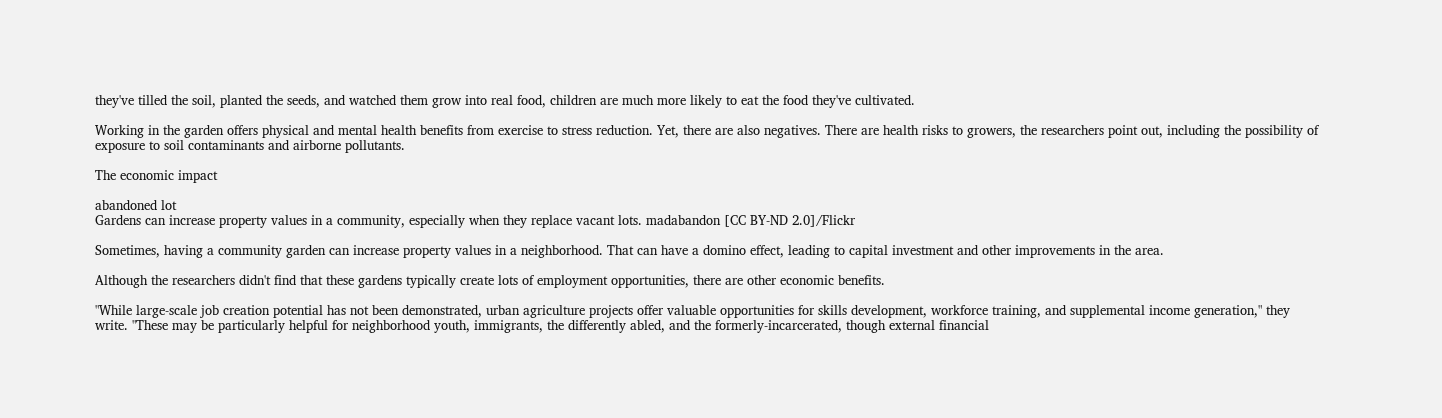they've tilled the soil, planted the seeds, and watched them grow into real food, children are much more likely to eat the food they've cultivated.

Working in the garden offers physical and mental health benefits from exercise to stress reduction. Yet, there are also negatives. There are health risks to growers, the researchers point out, including the possibility of exposure to soil contaminants and airborne pollutants.

The economic impact

abandoned lot
Gardens can increase property values in a community, especially when they replace vacant lots. madabandon [CC BY-ND 2.0]/Flickr

Sometimes, having a community garden can increase property values in a neighborhood. That can have a domino effect, leading to capital investment and other improvements in the area.

Although the researchers didn't find that these gardens typically create lots of employment opportunities, there are other economic benefits.

"While large-scale job creation potential has not been demonstrated, urban agriculture projects offer valuable opportunities for skills development, workforce training, and supplemental income generation," they write. "These may be particularly helpful for neighborhood youth, immigrants, the differently abled, and the formerly-incarcerated, though external financial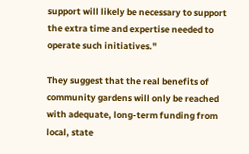support will likely be necessary to support the extra time and expertise needed to operate such initiatives."

They suggest that the real benefits of community gardens will only be reached with adequate, long-term funding from local, state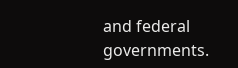and federal governments.